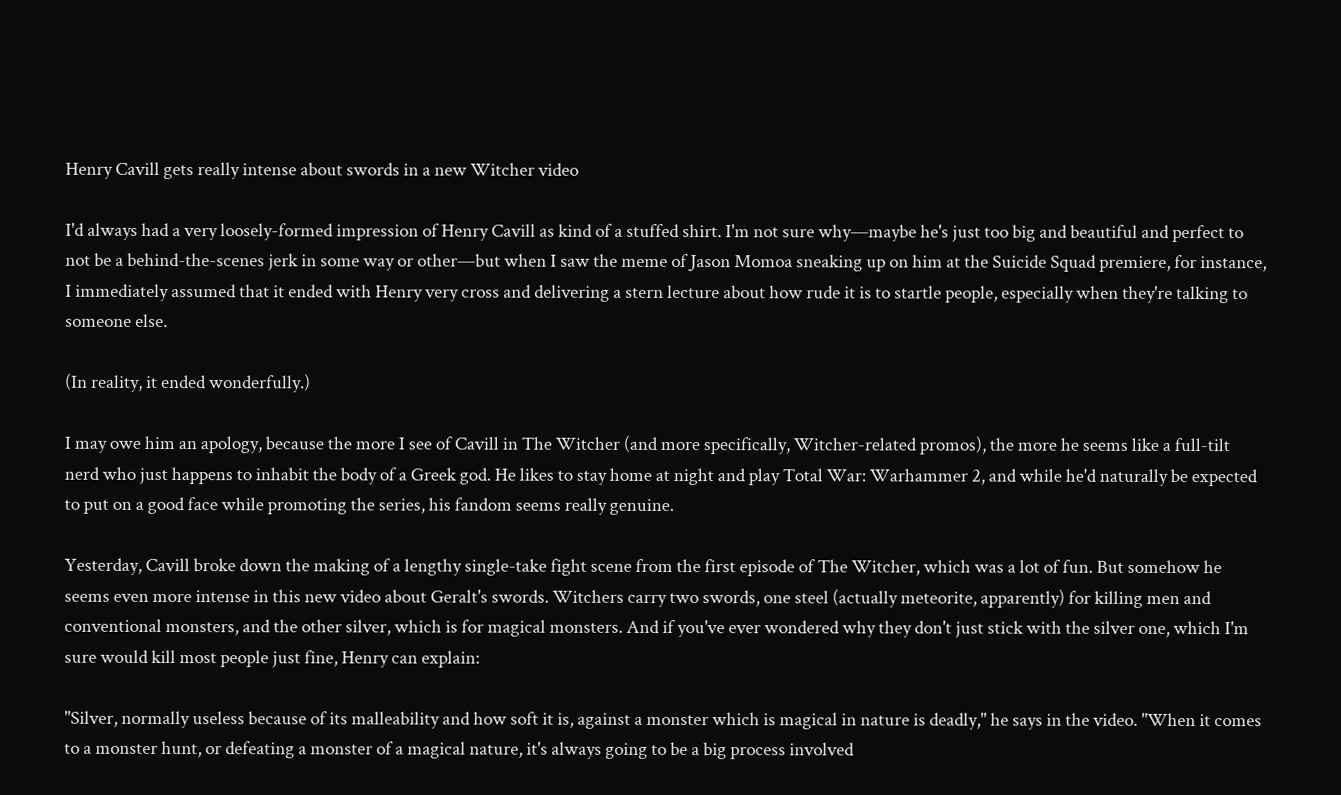Henry Cavill gets really intense about swords in a new Witcher video

I'd always had a very loosely-formed impression of Henry Cavill as kind of a stuffed shirt. I'm not sure why—maybe he's just too big and beautiful and perfect to not be a behind-the-scenes jerk in some way or other—but when I saw the meme of Jason Momoa sneaking up on him at the Suicide Squad premiere, for instance, I immediately assumed that it ended with Henry very cross and delivering a stern lecture about how rude it is to startle people, especially when they're talking to someone else.

(In reality, it ended wonderfully.)

I may owe him an apology, because the more I see of Cavill in The Witcher (and more specifically, Witcher-related promos), the more he seems like a full-tilt nerd who just happens to inhabit the body of a Greek god. He likes to stay home at night and play Total War: Warhammer 2, and while he'd naturally be expected to put on a good face while promoting the series, his fandom seems really genuine.

Yesterday, Cavill broke down the making of a lengthy single-take fight scene from the first episode of The Witcher, which was a lot of fun. But somehow he seems even more intense in this new video about Geralt's swords. Witchers carry two swords, one steel (actually meteorite, apparently) for killing men and conventional monsters, and the other silver, which is for magical monsters. And if you've ever wondered why they don't just stick with the silver one, which I'm sure would kill most people just fine, Henry can explain:

"Silver, normally useless because of its malleability and how soft it is, against a monster which is magical in nature is deadly," he says in the video. "When it comes to a monster hunt, or defeating a monster of a magical nature, it's always going to be a big process involved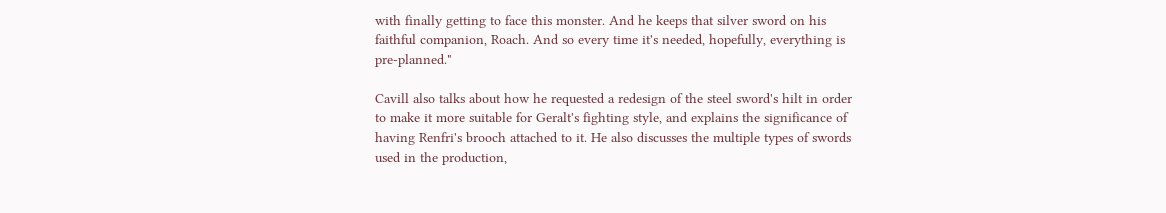with finally getting to face this monster. And he keeps that silver sword on his faithful companion, Roach. And so every time it's needed, hopefully, everything is pre-planned."

Cavill also talks about how he requested a redesign of the steel sword's hilt in order to make it more suitable for Geralt's fighting style, and explains the significance of having Renfri's brooch attached to it. He also discusses the multiple types of swords used in the production,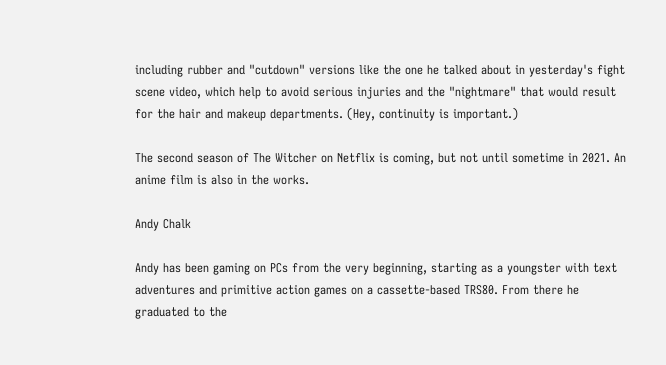including rubber and "cutdown" versions like the one he talked about in yesterday's fight scene video, which help to avoid serious injuries and the "nightmare" that would result for the hair and makeup departments. (Hey, continuity is important.)

The second season of The Witcher on Netflix is coming, but not until sometime in 2021. An anime film is also in the works.

Andy Chalk

Andy has been gaming on PCs from the very beginning, starting as a youngster with text adventures and primitive action games on a cassette-based TRS80. From there he graduated to the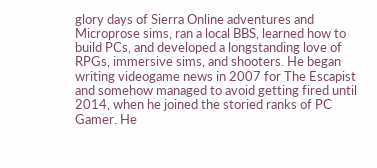glory days of Sierra Online adventures and Microprose sims, ran a local BBS, learned how to build PCs, and developed a longstanding love of RPGs, immersive sims, and shooters. He began writing videogame news in 2007 for The Escapist and somehow managed to avoid getting fired until 2014, when he joined the storied ranks of PC Gamer. He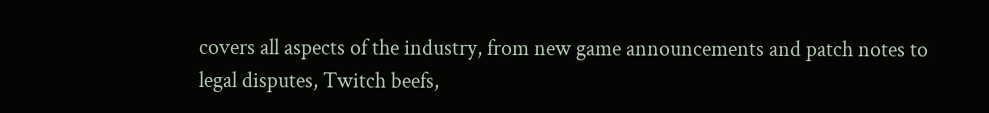covers all aspects of the industry, from new game announcements and patch notes to legal disputes, Twitch beefs,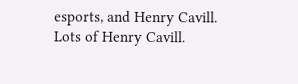esports, and Henry Cavill. Lots of Henry Cavill.